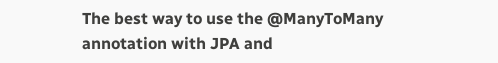The best way to use the @ManyToMany annotation with JPA and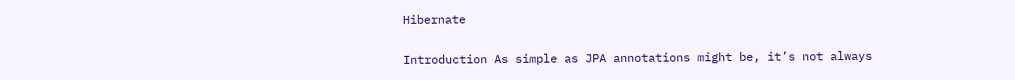Hibernate

Introduction As simple as JPA annotations might be, it’s not always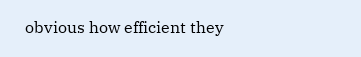obvious how efficient they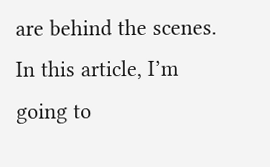are behind the scenes. In this article, I’m going to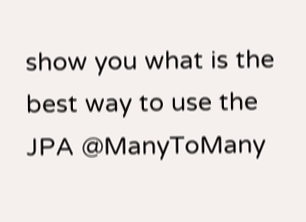show you what is the best way to use the JPA @ManyToMany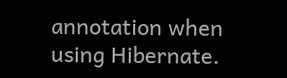annotation when using Hibernate.